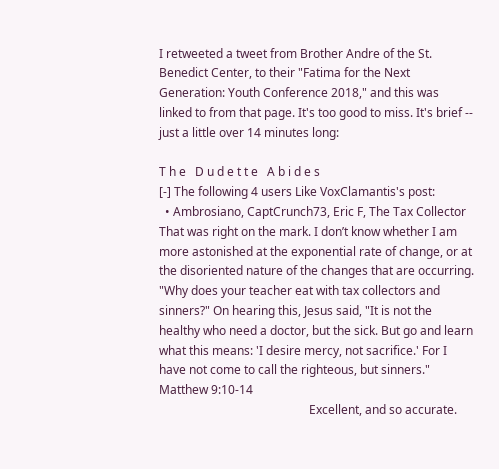I retweeted a tweet from Brother Andre of the St. Benedict Center, to their "Fatima for the Next Generation: Youth Conference 2018," and this was linked to from that page. It's too good to miss. It's brief -- just a little over 14 minutes long:

T h e   D u d e t t e   A b i d e s
[-] The following 4 users Like VoxClamantis's post:
  • Ambrosiano, CaptCrunch73, Eric F, The Tax Collector
That was right on the mark. I don’t know whether I am more astonished at the exponential rate of change, or at the disoriented nature of the changes that are occurring.
"Why does your teacher eat with tax collectors and sinners?" On hearing this, Jesus said, "It is not the healthy who need a doctor, but the sick. But go and learn what this means: 'I desire mercy, not sacrifice.' For I have not come to call the righteous, but sinners."  Matthew 9:10-14
                                                  Excellent, and so accurate.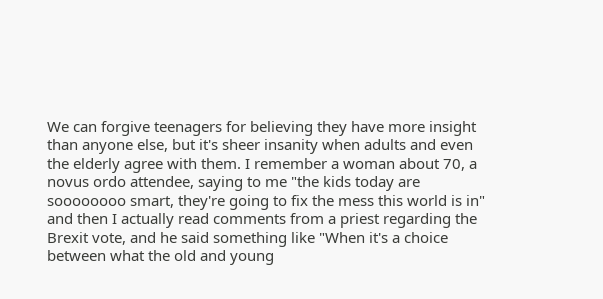We can forgive teenagers for believing they have more insight than anyone else, but it's sheer insanity when adults and even the elderly agree with them. I remember a woman about 70, a novus ordo attendee, saying to me "the kids today are soooooooo smart, they're going to fix the mess this world is in" and then I actually read comments from a priest regarding the Brexit vote, and he said something like "When it's a choice between what the old and young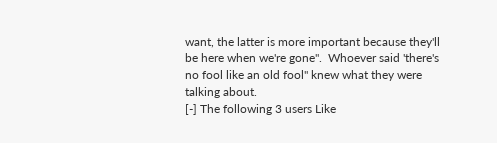want, the latter is more important because they'll be here when we're gone".  Whoever said 'there's no fool like an old fool" knew what they were talking about.
[-] The following 3 users Like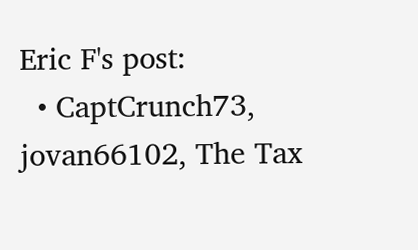Eric F's post:
  • CaptCrunch73, jovan66102, The Tax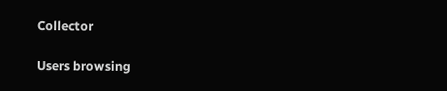Collector

Users browsing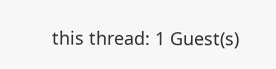this thread: 1 Guest(s)